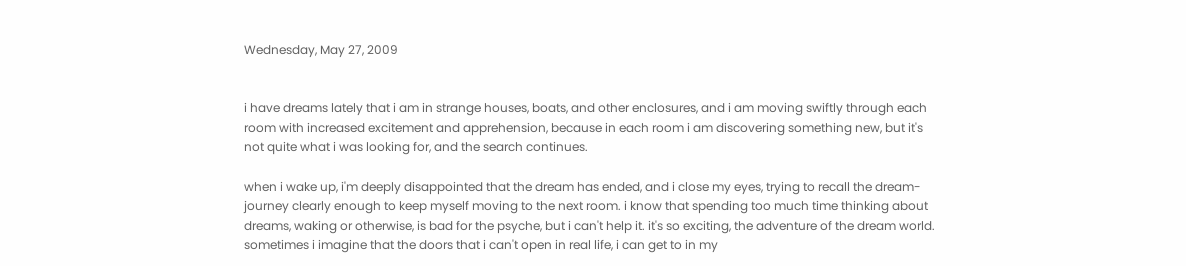Wednesday, May 27, 2009


i have dreams lately that i am in strange houses, boats, and other enclosures, and i am moving swiftly through each room with increased excitement and apprehension, because in each room i am discovering something new, but it's not quite what i was looking for, and the search continues.

when i wake up, i'm deeply disappointed that the dream has ended, and i close my eyes, trying to recall the dream-journey clearly enough to keep myself moving to the next room. i know that spending too much time thinking about dreams, waking or otherwise, is bad for the psyche, but i can't help it. it's so exciting, the adventure of the dream world. sometimes i imagine that the doors that i can't open in real life, i can get to in my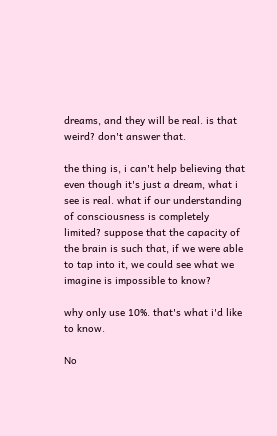dreams, and they will be real. is that weird? don't answer that.

the thing is, i can't help believing that even though it's just a dream, what i see is real. what if our understanding of consciousness is completely limited? suppose that the capacity of the brain is such that, if we were able to tap into it, we could see what we imagine is impossible to know?

why only use 10%. that's what i'd like to know.

No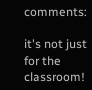comments:

it's not just for the classroom!